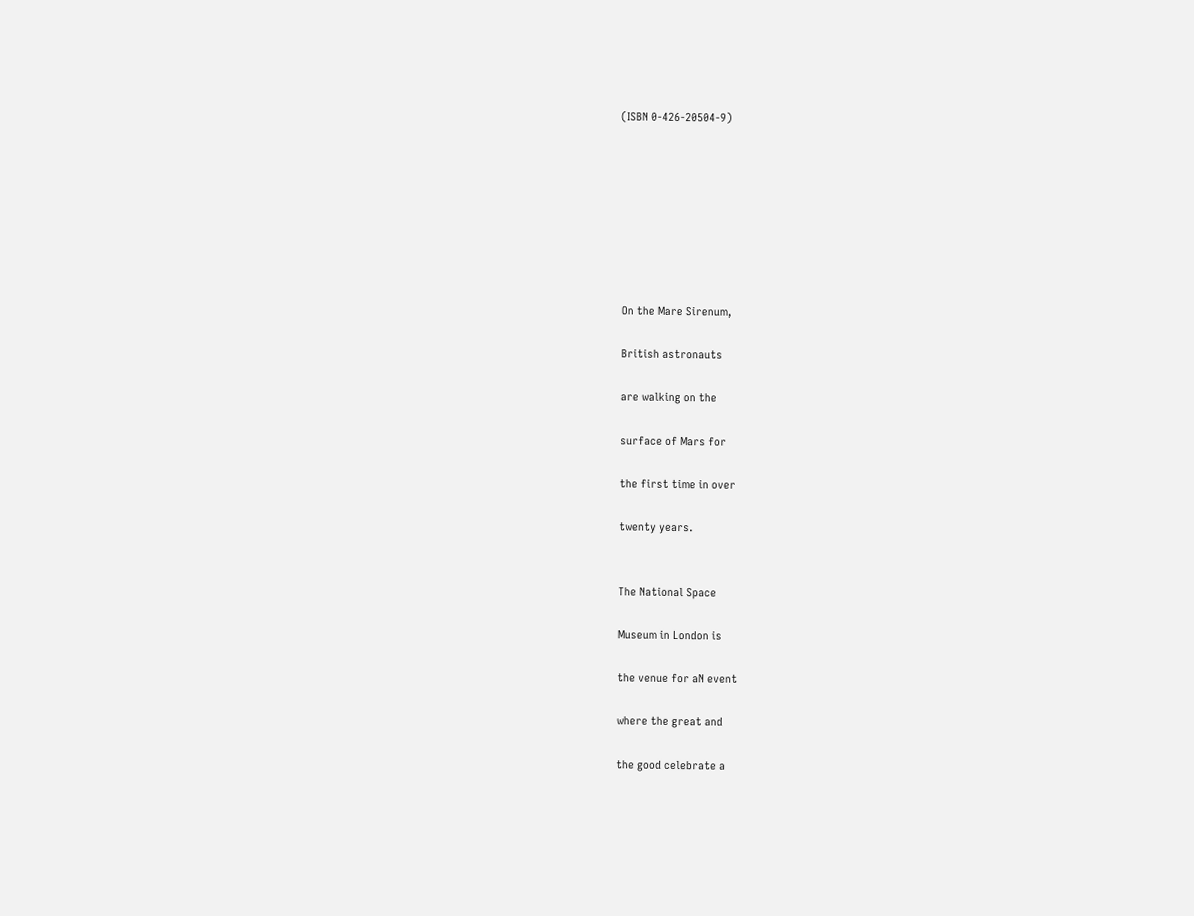(ISBN 0-426-20504-9)








 On the Mare Sirenum,

 British astronauts

 are walking on the

 surface of Mars for

 the first time in over

 twenty years.


 The National Space

 Museum in London is

 the venue for aN event

 where the great and

 the good celebrate a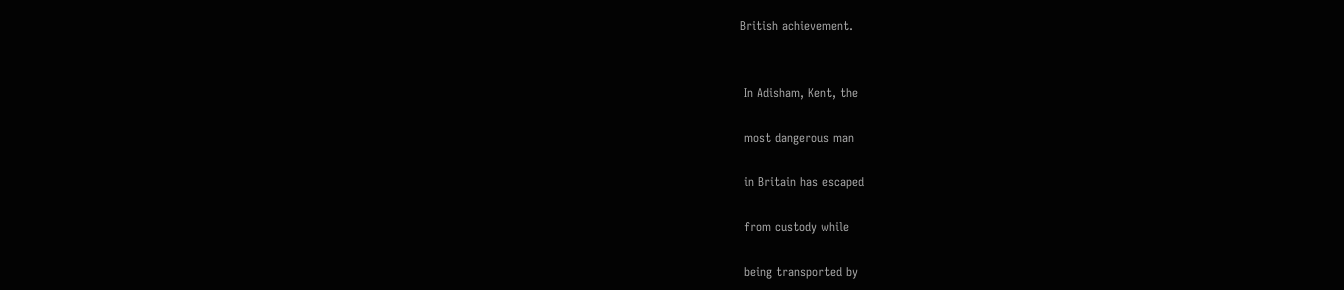British achievement.


 In Adisham, Kent, the

 most dangerous man

 in Britain has escaped

 from custody while

 being transported by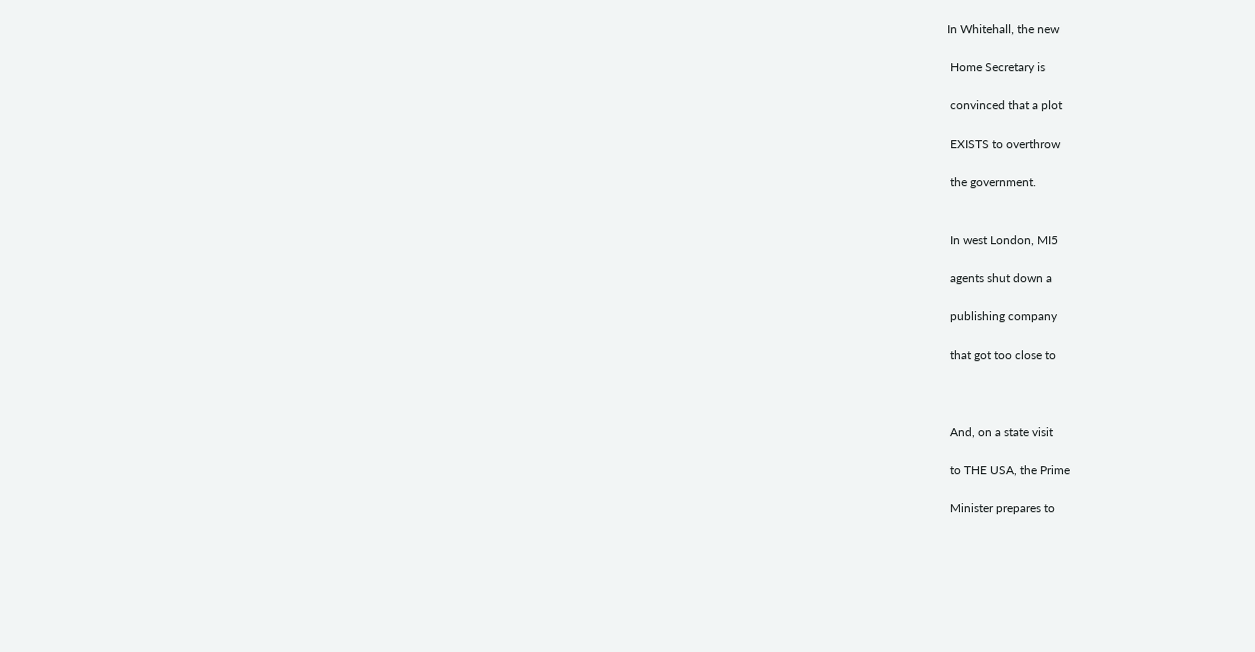In Whitehall, the new

 Home Secretary is

 convinced that a plot

 EXISTS to overthrow

 the government.


 In west London, MI5

 agents shut down a

 publishing company

 that got too close to



 And, on a state visit

 to THE USA, the Prime

 Minister prepares to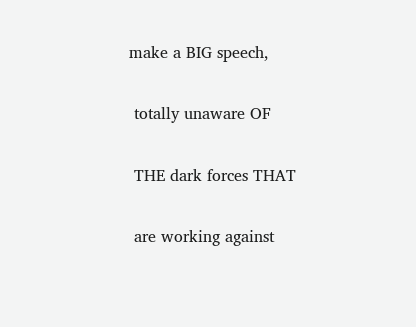make a BIG speech,

 totally unaware OF

 THE dark forces THAT

 are working against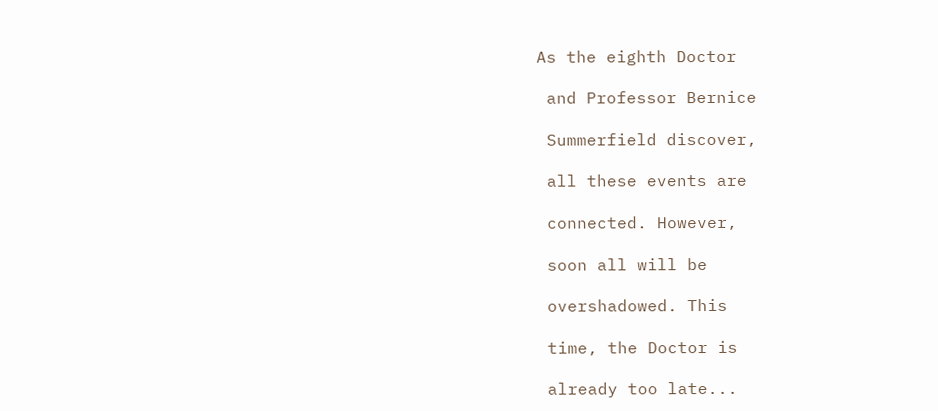As the eighth Doctor

 and Professor Bernice

 Summerfield discover,

 all these events are

 connected. However,

 soon all will be

 overshadowed. This

 time, the Doctor is

 already too late...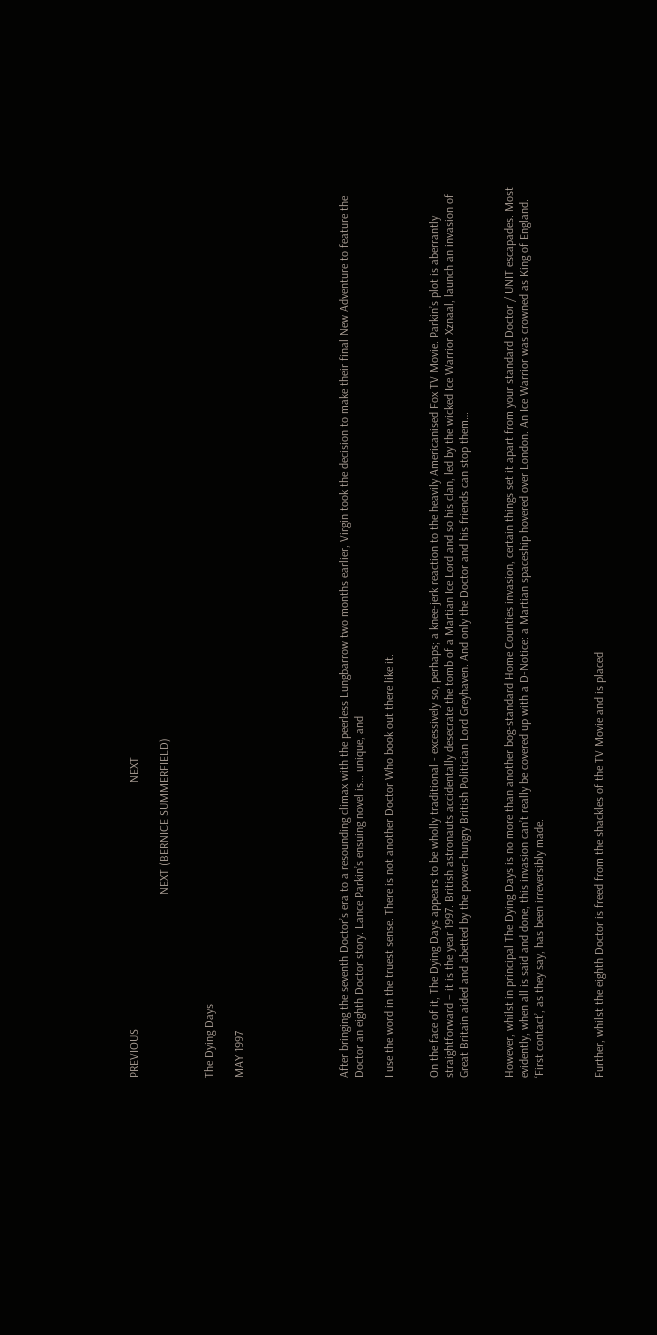PREVIOUS                                                                                  NEXT

                                                             NEXT (BERNICE SUMMERFIELD)


The Dying Days

MAY 1997






After bringing the seventh Doctor’s era to a resounding climax with the peerless Lungbarrow two months earlier, Virgin took the decision to make their final New Adventure to feature the Doctor an eighth Doctor story. Lance Parkin’s ensuing novel is… unique, and

I use the word in the truest sense. There is not another Doctor Who book out there like it.


On the face of it, The Dying Days appears to be wholly traditional - excessively so, perhaps; a knee-jerk reaction to the heavily Americanised Fox TV Movie. Parkin’s plot is aberrantly straightforward – it is the year 1997. British astronauts accidentally desecrate the tomb of a Martian Ice Lord and so his clan, led by the wicked Ice Warrior Xznaal, launch an invasion of Great Britain aided and abetted by the power-hungry British Politician Lord Greyhaven. And only the Doctor and his friends can stop them…


However, whilst in principal The Dying Days is no more than another bog-standard Home Counties invasion, certain things set it apart from your standard Doctor / UNIT escapades. Most evidently, when all is said and done, this invasion can’t really be covered up with a D-Notice: a Martian spaceship hovered over London. An Ice Warrior was crowned as King of England. ‘First contact’, as they say, has been irreversibly made.



Further, whilst the eighth Doctor is freed from the shackles of the TV Movie and is placed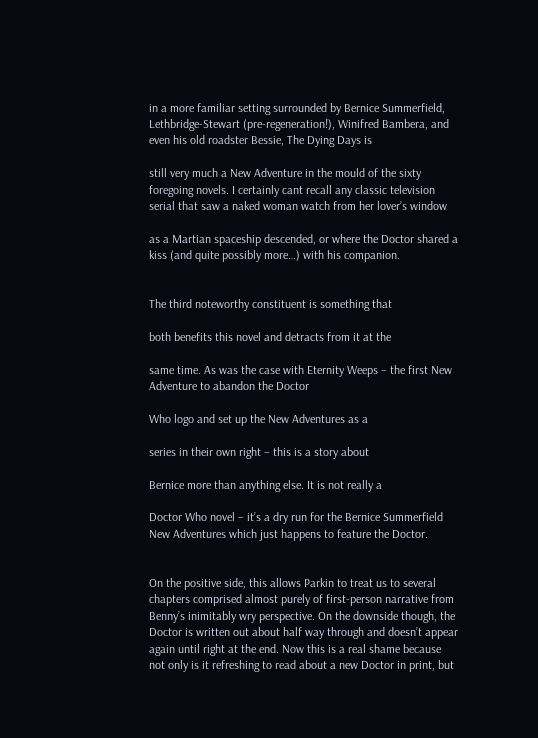in a more familiar setting surrounded by Bernice Summerfield, Lethbridge-Stewart (pre-regeneration!), Winifred Bambera, and even his old roadster Bessie, The Dying Days is

still very much a New Adventure in the mould of the sixty foregoing novels. I certainly cant recall any classic television serial that saw a naked woman watch from her lover’s window

as a Martian spaceship descended, or where the Doctor shared a kiss (and quite possibly more…) with his companion.


The third noteworthy constituent is something that

both benefits this novel and detracts from it at the

same time. As was the case with Eternity Weeps – the first New Adventure to abandon the Doctor

Who logo and set up the New Adventures as a

series in their own right – this is a story about

Bernice more than anything else. It is not really a

Doctor Who novel – it’s a dry run for the Bernice Summerfield New Adventures which just happens to feature the Doctor.


On the positive side, this allows Parkin to treat us to several chapters comprised almost purely of first-person narrative from Benny’s inimitably wry perspective. On the downside though, the Doctor is written out about half way through and doesn’t appear again until right at the end. Now this is a real shame because not only is it refreshing to read about a new Doctor in print, but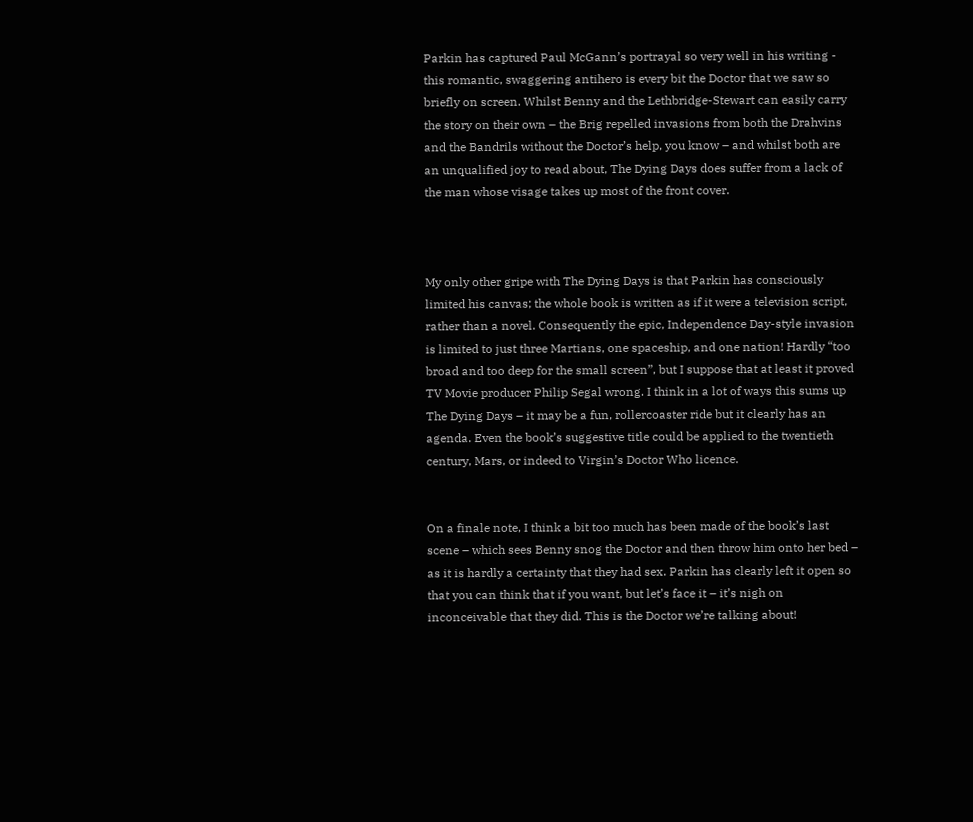Parkin has captured Paul McGann’s portrayal so very well in his writing - this romantic, swaggering antihero is every bit the Doctor that we saw so briefly on screen. Whilst Benny and the Lethbridge-Stewart can easily carry the story on their own – the Brig repelled invasions from both the Drahvins and the Bandrils without the Doctor’s help, you know – and whilst both are an unqualified joy to read about, The Dying Days does suffer from a lack of the man whose visage takes up most of the front cover.



My only other gripe with The Dying Days is that Parkin has consciously limited his canvas; the whole book is written as if it were a television script, rather than a novel. Consequently the epic, Independence Day-style invasion is limited to just three Martians, one spaceship, and one nation! Hardly “too broad and too deep for the small screen”, but I suppose that at least it proved TV Movie producer Philip Segal wrong. I think in a lot of ways this sums up The Dying Days – it may be a fun, rollercoaster ride but it clearly has an agenda. Even the book’s suggestive title could be applied to the twentieth century, Mars, or indeed to Virgin’s Doctor Who licence.


On a finale note, I think a bit too much has been made of the book’s last scene – which sees Benny snog the Doctor and then throw him onto her bed – as it is hardly a certainty that they had sex. Parkin has clearly left it open so that you can think that if you want, but let’s face it – it’s nigh on inconceivable that they did. This is the Doctor we’re talking about!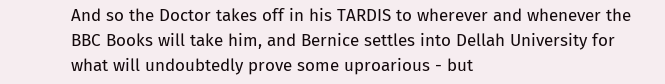And so the Doctor takes off in his TARDIS to wherever and whenever the BBC Books will take him, and Bernice settles into Dellah University for what will undoubtedly prove some uproarious - but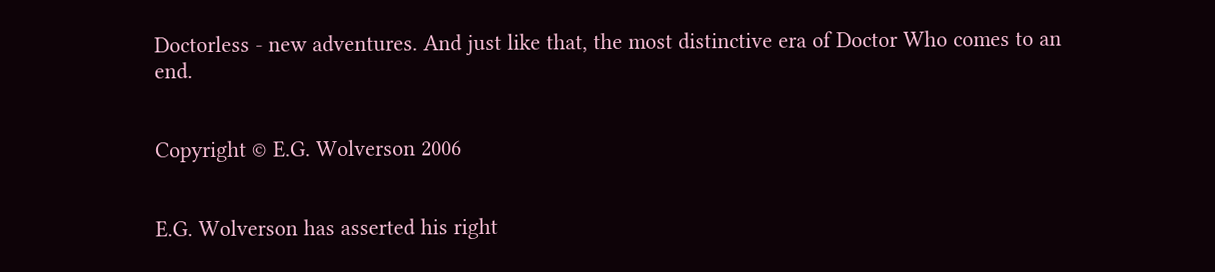Doctorless - new adventures. And just like that, the most distinctive era of Doctor Who comes to an end.


Copyright © E.G. Wolverson 2006


E.G. Wolverson has asserted his right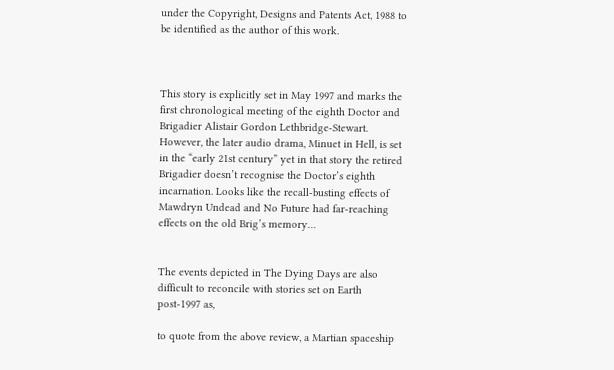under the Copyright, Designs and Patents Act, 1988 to be identified as the author of this work.



This story is explicitly set in May 1997 and marks the first chronological meeting of the eighth Doctor and Brigadier Alistair Gordon Lethbridge-Stewart. However, the later audio drama, Minuet in Hell, is set in the “early 21st century” yet in that story the retired Brigadier doesn’t recognise the Doctor’s eighth incarnation. Looks like the recall-busting effects of Mawdryn Undead and No Future had far-reaching effects on the old Brig’s memory…


The events depicted in The Dying Days are also difficult to reconcile with stories set on Earth post-1997 as,

to quote from the above review, a Martian spaceship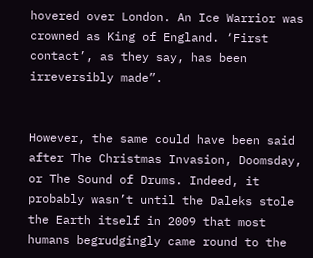hovered over London. An Ice Warrior was crowned as King of England. ‘First contact’, as they say, has been irreversibly made”.


However, the same could have been said after The Christmas Invasion, Doomsday, or The Sound of Drums. Indeed, it probably wasn’t until the Daleks stole the Earth itself in 2009 that most humans begrudgingly came round to the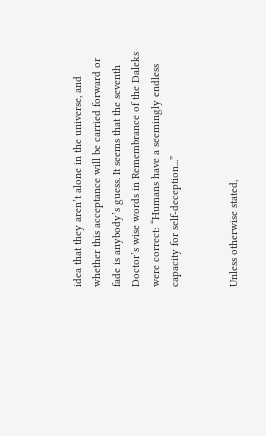idea that they aren’t alone in the universe, and whether this acceptance will be carried forward or fade is anybody’s guess. It seems that the seventh Doctor’s wise words in Remembrance of the Daleks were correct: “Humans have a seemingly endless capacity for self-deception...”


Unless otherwise stated,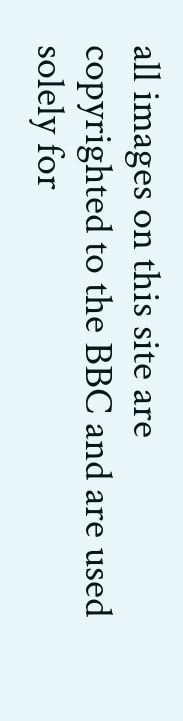all images on this site are copyrighted to the BBC and are used solely for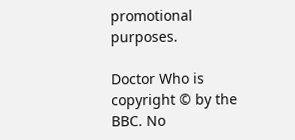promotional purposes.

Doctor Who is copyright © by the BBC. No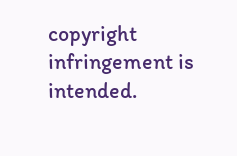copyright infringement is intended.